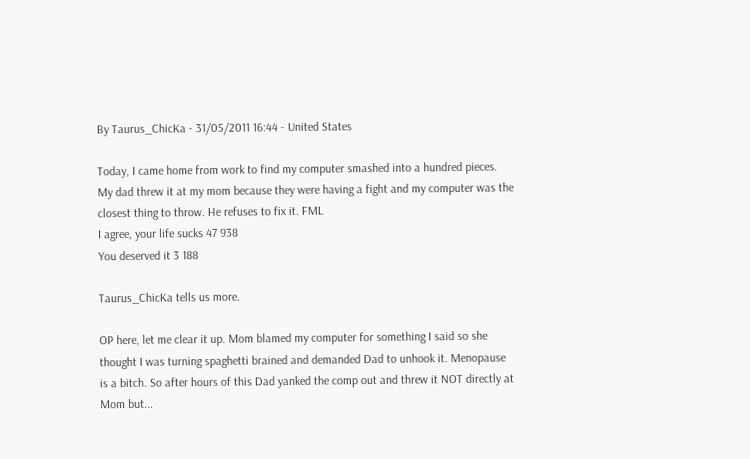By Taurus_ChicKa - 31/05/2011 16:44 - United States

Today, I came home from work to find my computer smashed into a hundred pieces. My dad threw it at my mom because they were having a fight and my computer was the closest thing to throw. He refuses to fix it. FML
I agree, your life sucks 47 938
You deserved it 3 188

Taurus_ChicKa tells us more.

OP here, let me clear it up. Mom blamed my computer for something I said so she thought I was turning spaghetti brained and demanded Dad to unhook it. Menopause is a bitch. So after hours of this Dad yanked the comp out and threw it NOT directly at Mom but...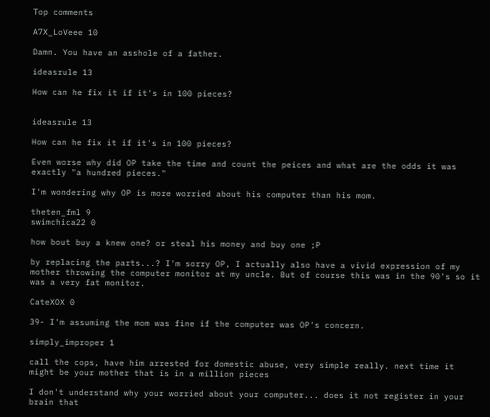Top comments

A7X_LoVeee 10

Damn. You have an asshole of a father.

ideasrule 13

How can he fix it if it's in 100 pieces?


ideasrule 13

How can he fix it if it's in 100 pieces?

Even worse why did OP take the time and count the peices and what are the odds it was exactly "a hundred pieces."

I'm wondering why OP is more worried about his computer than his mom.

theten_fml 9
swimchica22 0

how bout buy a knew one? or steal his money and buy one ;P

by replacing the parts...? I'm sorry OP, I actually also have a vivid expression of my mother throwing the computer monitor at my uncle. But of course this was in the 90's so it was a very fat monitor.

CateXOX 0

39- I'm assuming the mom was fine if the computer was OP's concern.

simply_improper 1

call the cops, have him arrested for domestic abuse, very simple really. next time it might be your mother that is in a million pieces

I don't understand why your worried about your computer... does it not register in your brain that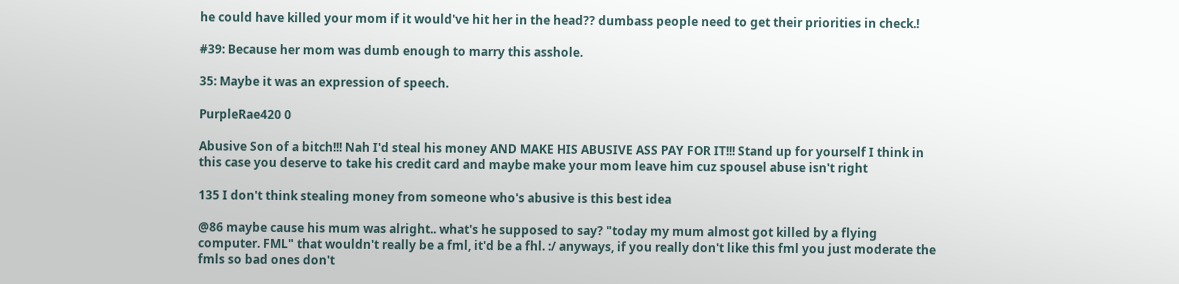he could have killed your mom if it would've hit her in the head?? dumbass people need to get their priorities in check.!

#39: Because her mom was dumb enough to marry this asshole.

35: Maybe it was an expression of speech.

PurpleRae420 0

Abusive Son of a bitch!!! Nah I'd steal his money AND MAKE HIS ABUSIVE ASS PAY FOR IT!!! Stand up for yourself I think in this case you deserve to take his credit card and maybe make your mom leave him cuz spousel abuse isn't right

135 I don't think stealing money from someone who's abusive is this best idea

@86 maybe cause his mum was alright.. what's he supposed to say? "today my mum almost got killed by a flying computer. FML" that wouldn't really be a fml, it'd be a fhl. :/ anyways, if you really don't like this fml you just moderate the fmls so bad ones don't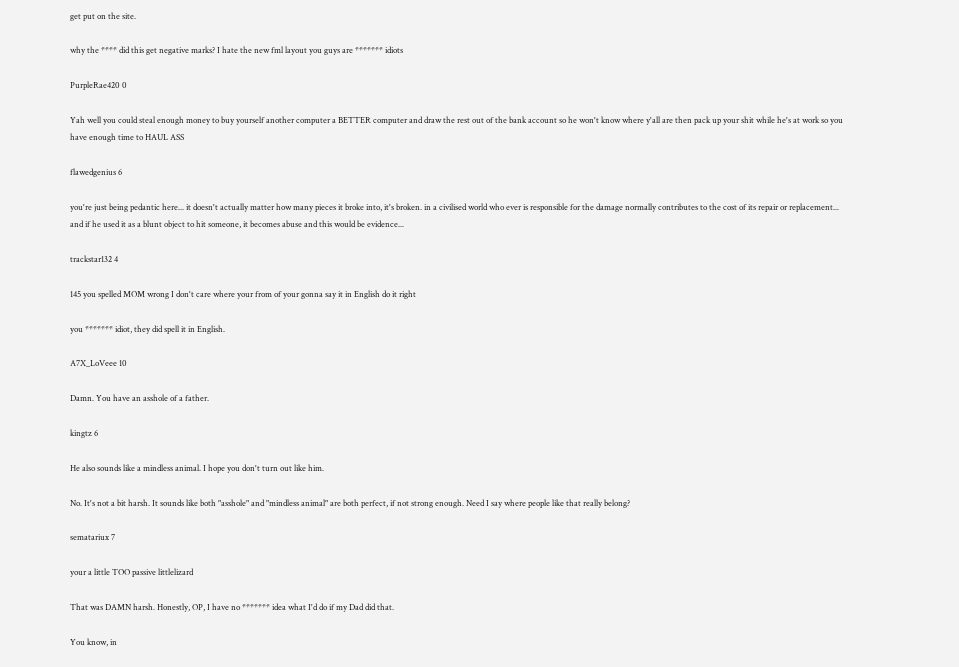get put on the site.

why the **** did this get negative marks? I hate the new fml layout you guys are ******* idiots

PurpleRae420 0

Yah well you could steal enough money to buy yourself another computer a BETTER computer and draw the rest out of the bank account so he won't know where y'all are then pack up your shit while he's at work so you have enough time to HAUL ASS

flawedgenius 6

you're just being pedantic here... it doesn't actually matter how many pieces it broke into, it's broken. in a civilised world who ever is responsible for the damage normally contributes to the cost of its repair or replacement... and if he used it as a blunt object to hit someone, it becomes abuse and this would be evidence...

trackstar132 4

145 you spelled MOM wrong I don't care where your from of your gonna say it in English do it right

you ******* idiot, they did spell it in English.

A7X_LoVeee 10

Damn. You have an asshole of a father.

kingtz 6

He also sounds like a mindless animal. I hope you don't turn out like him.

No. It's not a bit harsh. It sounds like both "asshole" and "mindless animal" are both perfect, if not strong enough. Need I say where people like that really belong?

sematariux 7

your a little TOO passive littlelizard

That was DAMN harsh. Honestly, OP, I have no ******* idea what I'd do if my Dad did that.

You know, in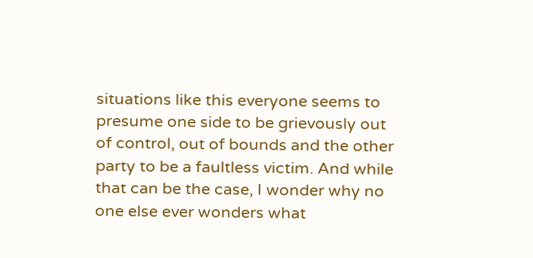situations like this everyone seems to presume one side to be grievously out of control, out of bounds and the other party to be a faultless victim. And while that can be the case, I wonder why no one else ever wonders what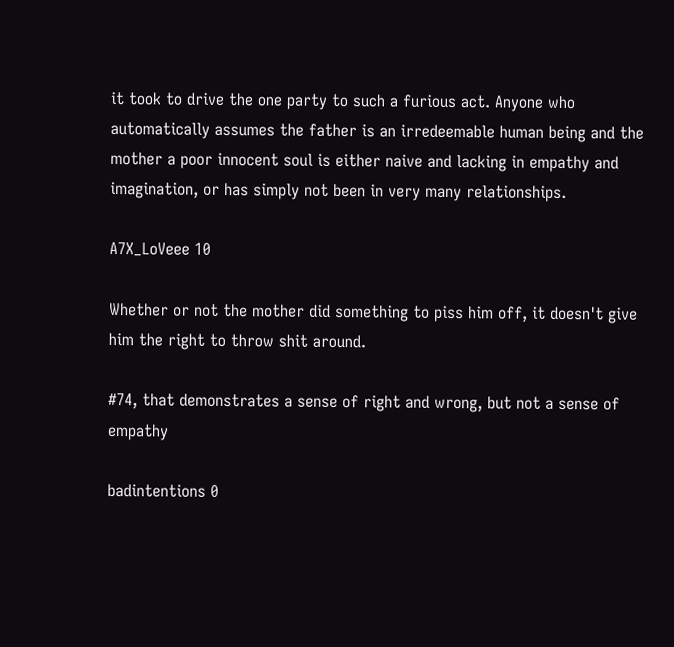it took to drive the one party to such a furious act. Anyone who automatically assumes the father is an irredeemable human being and the mother a poor innocent soul is either naive and lacking in empathy and imagination, or has simply not been in very many relationships.

A7X_LoVeee 10

Whether or not the mother did something to piss him off, it doesn't give him the right to throw shit around.

#74, that demonstrates a sense of right and wrong, but not a sense of empathy

badintentions 0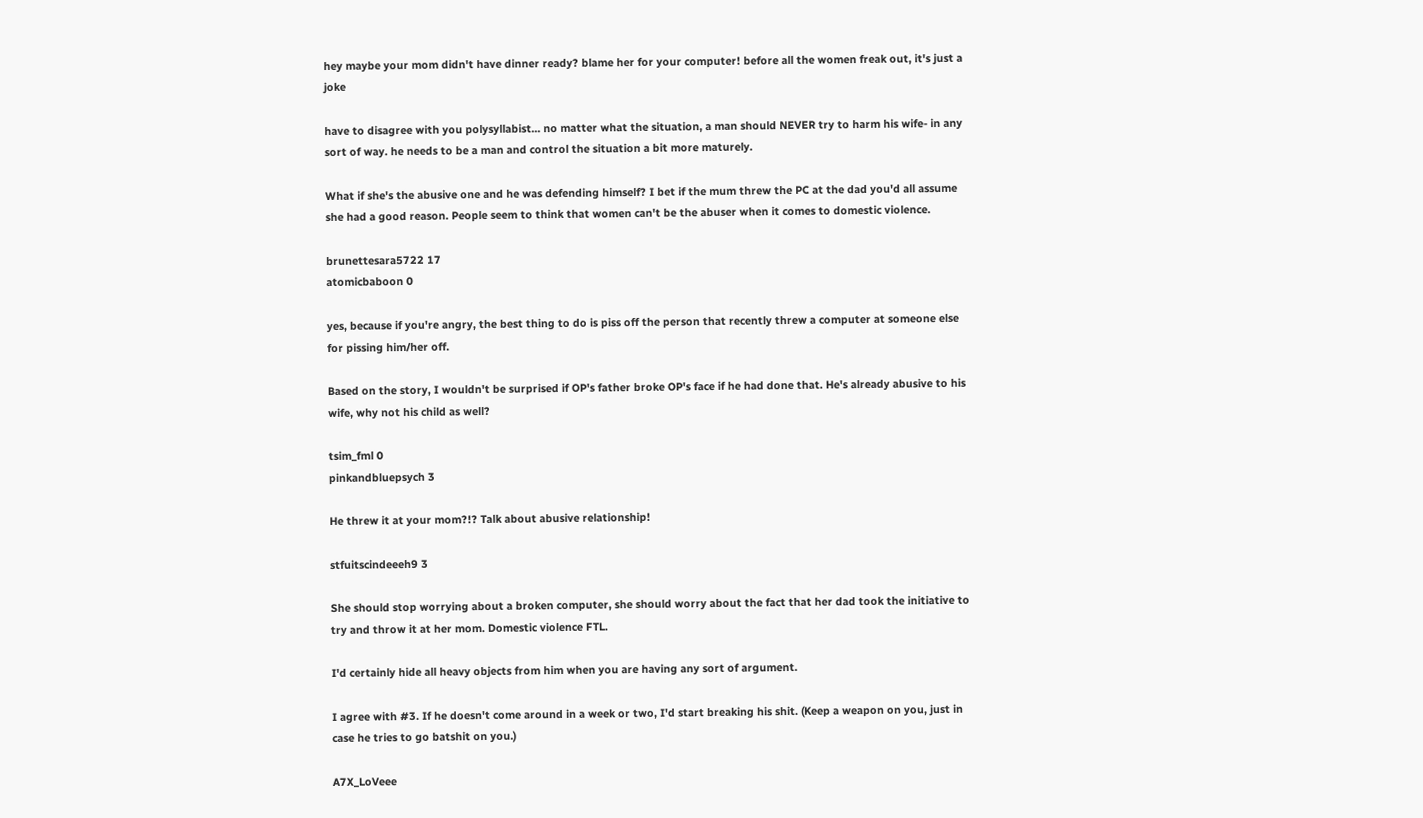hey maybe your mom didn't have dinner ready? blame her for your computer! before all the women freak out, it's just a joke

have to disagree with you polysyllabist... no matter what the situation, a man should NEVER try to harm his wife- in any sort of way. he needs to be a man and control the situation a bit more maturely.

What if she's the abusive one and he was defending himself? I bet if the mum threw the PC at the dad you'd all assume she had a good reason. People seem to think that women can't be the abuser when it comes to domestic violence.

brunettesara5722 17
atomicbaboon 0

yes, because if you're angry, the best thing to do is piss off the person that recently threw a computer at someone else for pissing him/her off.

Based on the story, I wouldn't be surprised if OP's father broke OP's face if he had done that. He's already abusive to his wife, why not his child as well?

tsim_fml 0
pinkandbluepsych 3

He threw it at your mom?!? Talk about abusive relationship!

stfuitscindeeeh9 3

She should stop worrying about a broken computer, she should worry about the fact that her dad took the initiative to try and throw it at her mom. Domestic violence FTL.

I'd certainly hide all heavy objects from him when you are having any sort of argument.

I agree with #3. If he doesn't come around in a week or two, I'd start breaking his shit. (Keep a weapon on you, just in case he tries to go batshit on you.)

A7X_LoVeee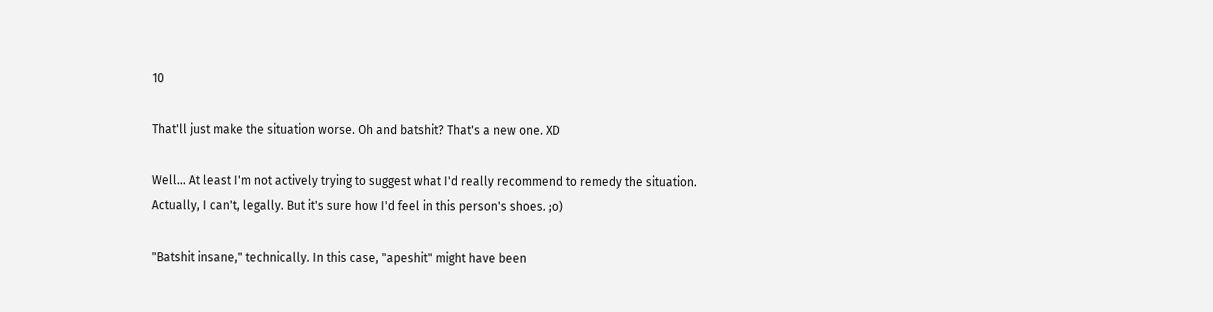10

That'll just make the situation worse. Oh and batshit? That's a new one. XD

Well... At least I'm not actively trying to suggest what I'd really recommend to remedy the situation. Actually, I can't, legally. But it's sure how I'd feel in this person's shoes. ;o)

"Batshit insane," technically. In this case, "apeshit" might have been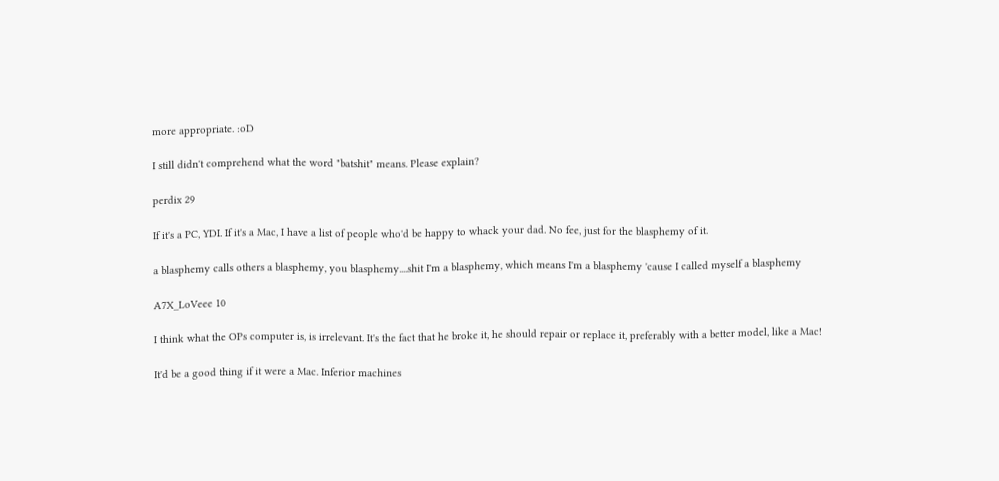more appropriate. :oD

I still didn't comprehend what the word "batshit" means. Please explain?

perdix 29

If it's a PC, YDI. If it's a Mac, I have a list of people who'd be happy to whack your dad. No fee, just for the blasphemy of it.

a blasphemy calls others a blasphemy, you blasphemy....shit I'm a blasphemy, which means I'm a blasphemy 'cause I called myself a blasphemy

A7X_LoVeee 10

I think what the OPs computer is, is irrelevant. It's the fact that he broke it, he should repair or replace it, preferably with a better model, like a Mac!

It'd be a good thing if it were a Mac. Inferior machines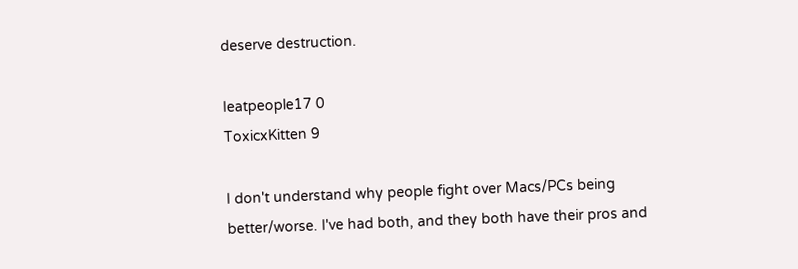deserve destruction.

Ieatpeople17 0
ToxicxKitten 9

I don't understand why people fight over Macs/PCs being better/worse. I've had both, and they both have their pros and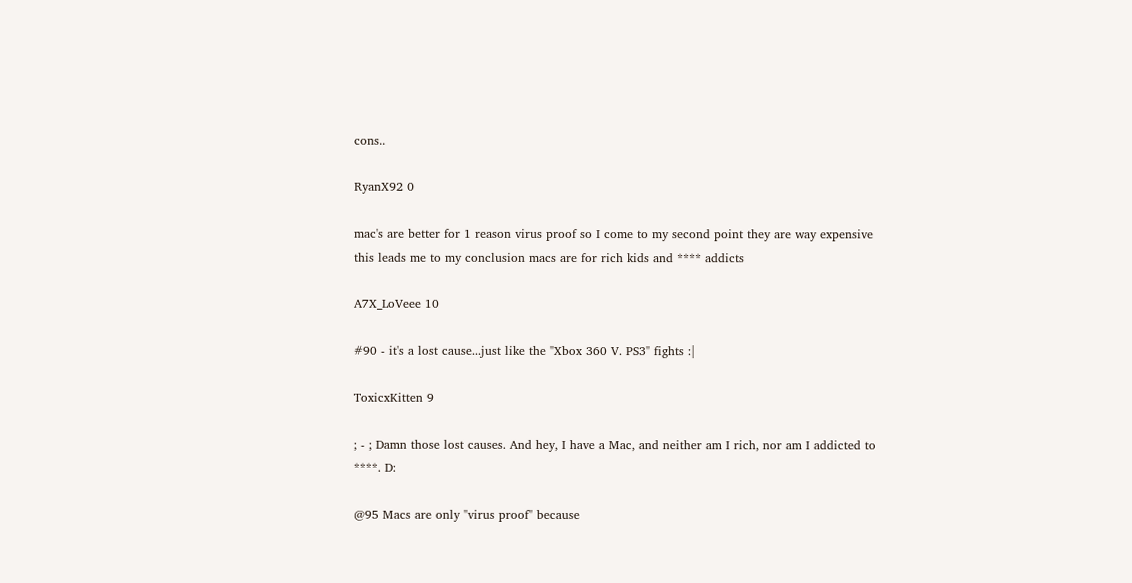cons..

RyanX92 0

mac's are better for 1 reason virus proof so I come to my second point they are way expensive this leads me to my conclusion macs are for rich kids and **** addicts

A7X_LoVeee 10

#90 - it's a lost cause...just like the "Xbox 360 V. PS3" fights :|

ToxicxKitten 9

; - ; Damn those lost causes. And hey, I have a Mac, and neither am I rich, nor am I addicted to ****. D:

@95 Macs are only "virus proof" because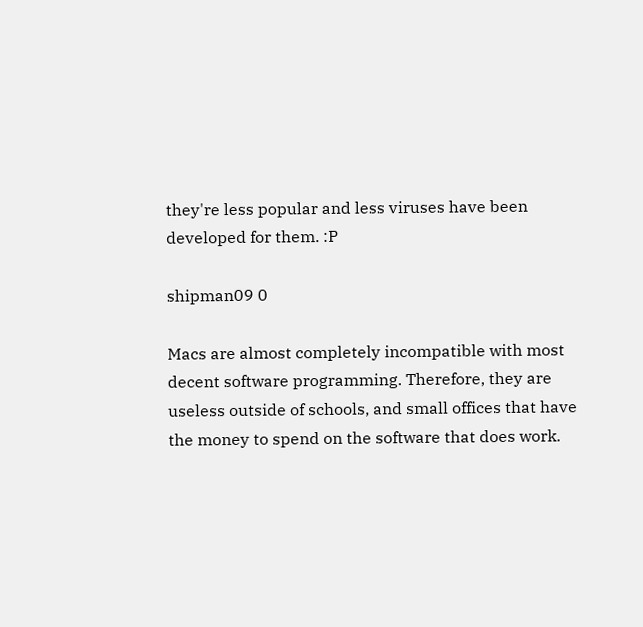they're less popular and less viruses have been developed for them. :P

shipman09 0

Macs are almost completely incompatible with most decent software programming. Therefore, they are useless outside of schools, and small offices that have the money to spend on the software that does work.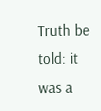Truth be told: it was a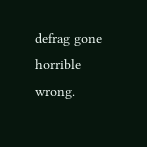defrag gone horrible wrong.